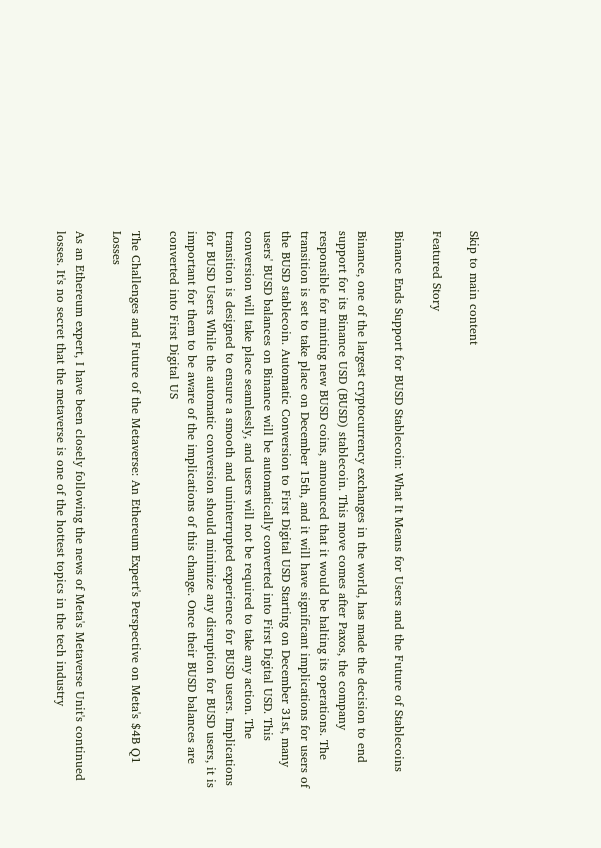Skip to main content

Featured Story

Binance Ends Support for BUSD Stablecoin: What It Means for Users and the Future of Stablecoins

Binance, one of the largest cryptocurrency exchanges in the world, has made the decision to end support for its Binance USD (BUSD) stablecoin. This move comes after Paxos, the company responsible for minting new BUSD coins, announced that it would be halting its operations. The transition is set to take place on December 15th, and it will have significant implications for users of the BUSD stablecoin. Automatic Conversion to First Digital USD Starting on December 31st, many users' BUSD balances on Binance will be automatically converted into First Digital USD. This conversion will take place seamlessly, and users will not be required to take any action. The transition is designed to ensure a smooth and uninterrupted experience for BUSD users. Implications for BUSD Users While the automatic conversion should minimize any disruption for BUSD users, it is important for them to be aware of the implications of this change. Once their BUSD balances are converted into First Digital US

The Challenges and Future of the Metaverse: An Ethereum Expert's Perspective on Meta's $4B Q1 Losses

As an Ethereum expert, I have been closely following the news of Meta's Metaverse Unit's continued losses. It's no secret that the metaverse is one of the hottest topics in the tech industry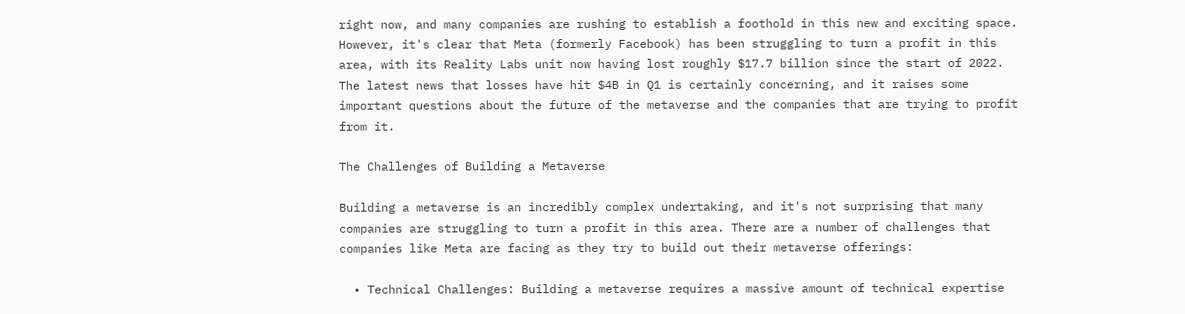right now, and many companies are rushing to establish a foothold in this new and exciting space. However, it's clear that Meta (formerly Facebook) has been struggling to turn a profit in this area, with its Reality Labs unit now having lost roughly $17.7 billion since the start of 2022. The latest news that losses have hit $4B in Q1 is certainly concerning, and it raises some important questions about the future of the metaverse and the companies that are trying to profit from it.

The Challenges of Building a Metaverse

Building a metaverse is an incredibly complex undertaking, and it's not surprising that many companies are struggling to turn a profit in this area. There are a number of challenges that companies like Meta are facing as they try to build out their metaverse offerings:

  • Technical Challenges: Building a metaverse requires a massive amount of technical expertise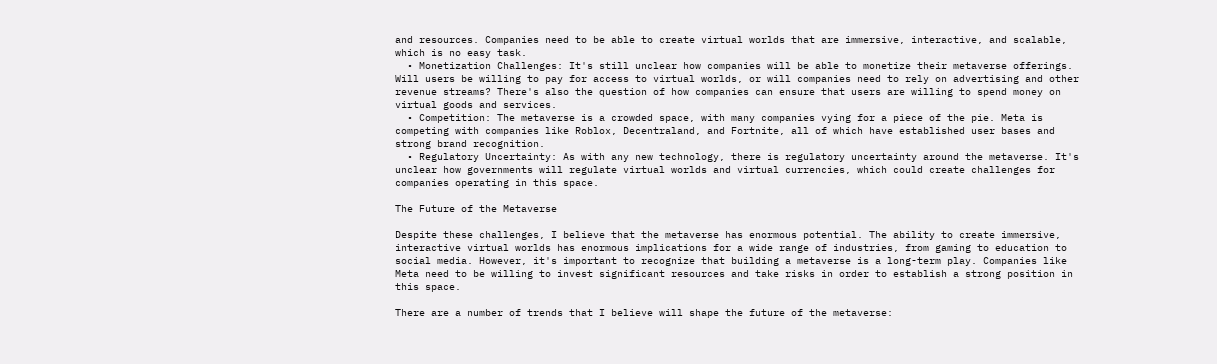and resources. Companies need to be able to create virtual worlds that are immersive, interactive, and scalable, which is no easy task.
  • Monetization Challenges: It's still unclear how companies will be able to monetize their metaverse offerings. Will users be willing to pay for access to virtual worlds, or will companies need to rely on advertising and other revenue streams? There's also the question of how companies can ensure that users are willing to spend money on virtual goods and services.
  • Competition: The metaverse is a crowded space, with many companies vying for a piece of the pie. Meta is competing with companies like Roblox, Decentraland, and Fortnite, all of which have established user bases and strong brand recognition.
  • Regulatory Uncertainty: As with any new technology, there is regulatory uncertainty around the metaverse. It's unclear how governments will regulate virtual worlds and virtual currencies, which could create challenges for companies operating in this space.

The Future of the Metaverse

Despite these challenges, I believe that the metaverse has enormous potential. The ability to create immersive, interactive virtual worlds has enormous implications for a wide range of industries, from gaming to education to social media. However, it's important to recognize that building a metaverse is a long-term play. Companies like Meta need to be willing to invest significant resources and take risks in order to establish a strong position in this space.

There are a number of trends that I believe will shape the future of the metaverse: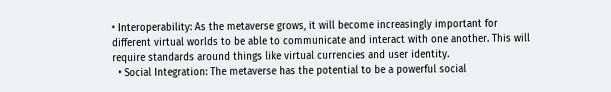• Interoperability: As the metaverse grows, it will become increasingly important for different virtual worlds to be able to communicate and interact with one another. This will require standards around things like virtual currencies and user identity.
  • Social Integration: The metaverse has the potential to be a powerful social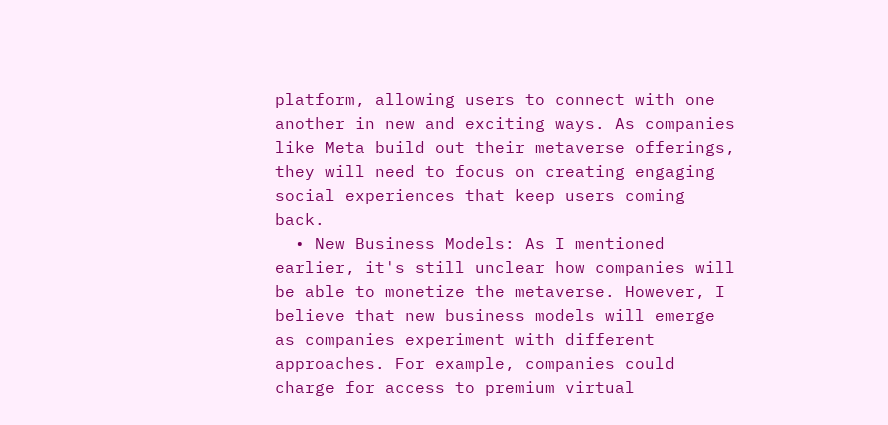platform, allowing users to connect with one another in new and exciting ways. As companies like Meta build out their metaverse offerings, they will need to focus on creating engaging social experiences that keep users coming back.
  • New Business Models: As I mentioned earlier, it's still unclear how companies will be able to monetize the metaverse. However, I believe that new business models will emerge as companies experiment with different approaches. For example, companies could charge for access to premium virtual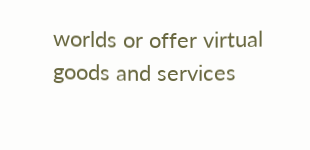worlds or offer virtual goods and services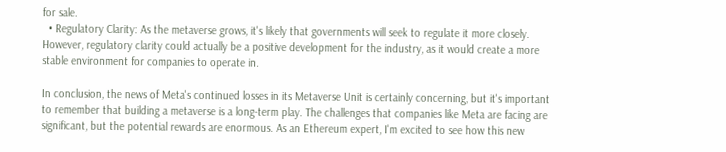for sale.
  • Regulatory Clarity: As the metaverse grows, it's likely that governments will seek to regulate it more closely. However, regulatory clarity could actually be a positive development for the industry, as it would create a more stable environment for companies to operate in.

In conclusion, the news of Meta's continued losses in its Metaverse Unit is certainly concerning, but it's important to remember that building a metaverse is a long-term play. The challenges that companies like Meta are facing are significant, but the potential rewards are enormous. As an Ethereum expert, I'm excited to see how this new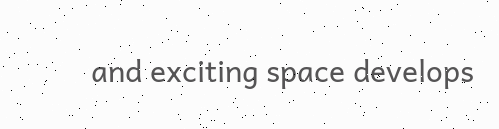and exciting space develops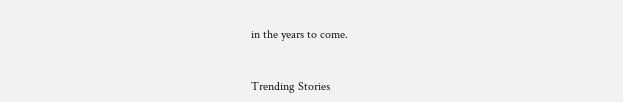in the years to come.


Trending Stories